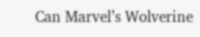Can Marvel’s Wolverine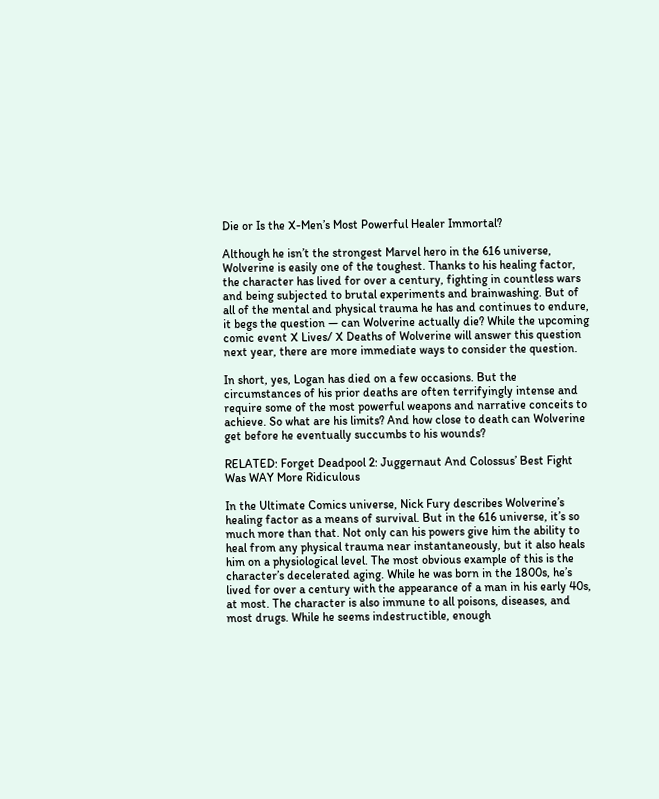Die or Is the X-Men’s Most Powerful Healer Immortal?

Although he isn’t the strongest Marvel hero in the 616 universe, Wolverine is easily one of the toughest. Thanks to his healing factor, the character has lived for over a century, fighting in countless wars and being subjected to brutal experiments and brainwashing. But of all of the mental and physical trauma he has and continues to endure, it begs the question — can Wolverine actually die? While the upcoming comic event X Lives/ X Deaths of Wolverine will answer this question next year, there are more immediate ways to consider the question.

In short, yes, Logan has died on a few occasions. But the circumstances of his prior deaths are often terrifyingly intense and require some of the most powerful weapons and narrative conceits to achieve. So what are his limits? And how close to death can Wolverine get before he eventually succumbs to his wounds?

RELATED: Forget Deadpool 2: Juggernaut And Colossus’ Best Fight Was WAY More Ridiculous

In the Ultimate Comics universe, Nick Fury describes Wolverine’s healing factor as a means of survival. But in the 616 universe, it’s so much more than that. Not only can his powers give him the ability to heal from any physical trauma near instantaneously, but it also heals him on a physiological level. The most obvious example of this is the character’s decelerated aging. While he was born in the 1800s, he’s lived for over a century with the appearance of a man in his early 40s, at most. The character is also immune to all poisons, diseases, and most drugs. While he seems indestructible, enough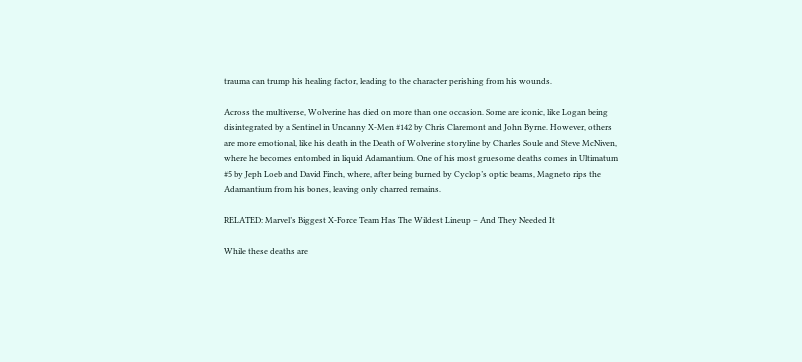trauma can trump his healing factor, leading to the character perishing from his wounds.

Across the multiverse, Wolverine has died on more than one occasion. Some are iconic, like Logan being disintegrated by a Sentinel in Uncanny X-Men #142 by Chris Claremont and John Byrne. However, others are more emotional, like his death in the Death of Wolverine storyline by Charles Soule and Steve McNiven, where he becomes entombed in liquid Adamantium. One of his most gruesome deaths comes in Ultimatum #5 by Jeph Loeb and David Finch, where, after being burned by Cyclop’s optic beams, Magneto rips the Adamantium from his bones, leaving only charred remains.

RELATED: Marvel’s Biggest X-Force Team Has The Wildest Lineup – And They Needed It

While these deaths are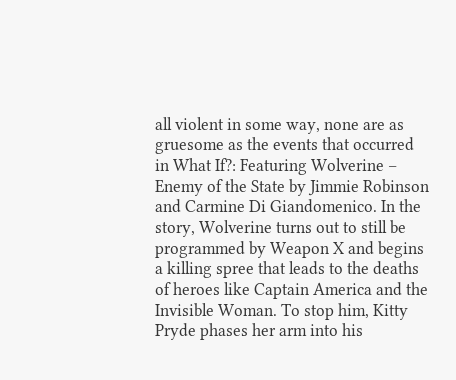all violent in some way, none are as gruesome as the events that occurred in What If?: Featuring Wolverine – Enemy of the State by Jimmie Robinson and Carmine Di Giandomenico. In the story, Wolverine turns out to still be programmed by Weapon X and begins a killing spree that leads to the deaths of heroes like Captain America and the Invisible Woman. To stop him, Kitty Pryde phases her arm into his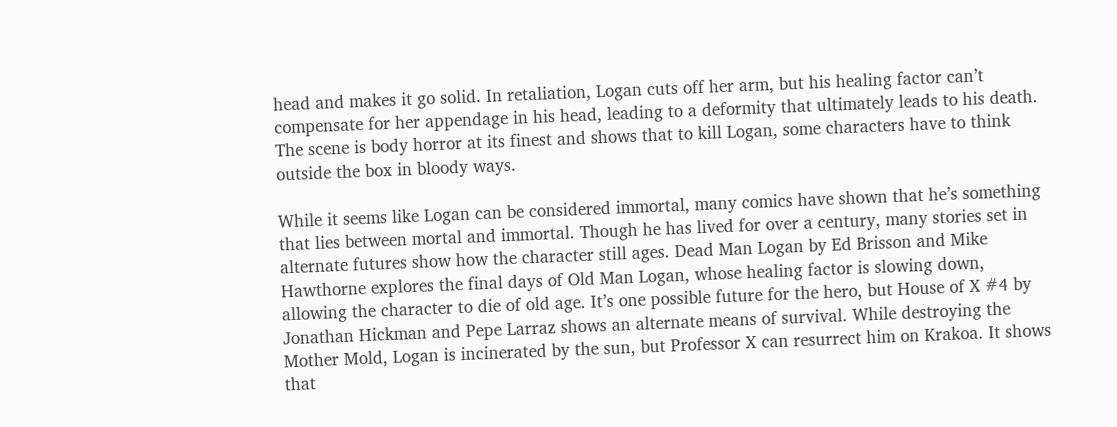head and makes it go solid. In retaliation, Logan cuts off her arm, but his healing factor can’t compensate for her appendage in his head, leading to a deformity that ultimately leads to his death. The scene is body horror at its finest and shows that to kill Logan, some characters have to think outside the box in bloody ways.

While it seems like Logan can be considered immortal, many comics have shown that he’s something that lies between mortal and immortal. Though he has lived for over a century, many stories set in alternate futures show how the character still ages. Dead Man Logan by Ed Brisson and Mike Hawthorne explores the final days of Old Man Logan, whose healing factor is slowing down, allowing the character to die of old age. It’s one possible future for the hero, but House of X #4 by Jonathan Hickman and Pepe Larraz shows an alternate means of survival. While destroying the Mother Mold, Logan is incinerated by the sun, but Professor X can resurrect him on Krakoa. It shows that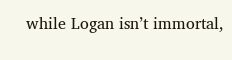while Logan isn’t immortal,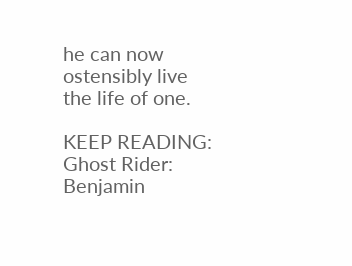he can now ostensibly live the life of one.

KEEP READING: Ghost Rider: Benjamin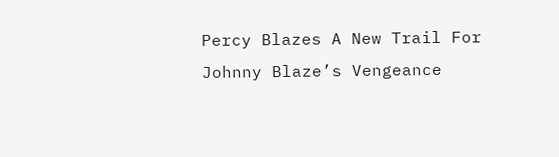Percy Blazes A New Trail For Johnny Blaze’s Vengeance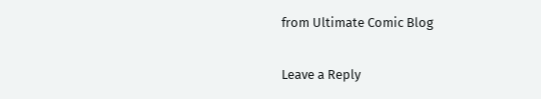from Ultimate Comic Blog

Leave a Reply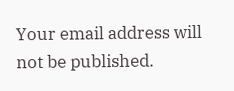Your email address will not be published.